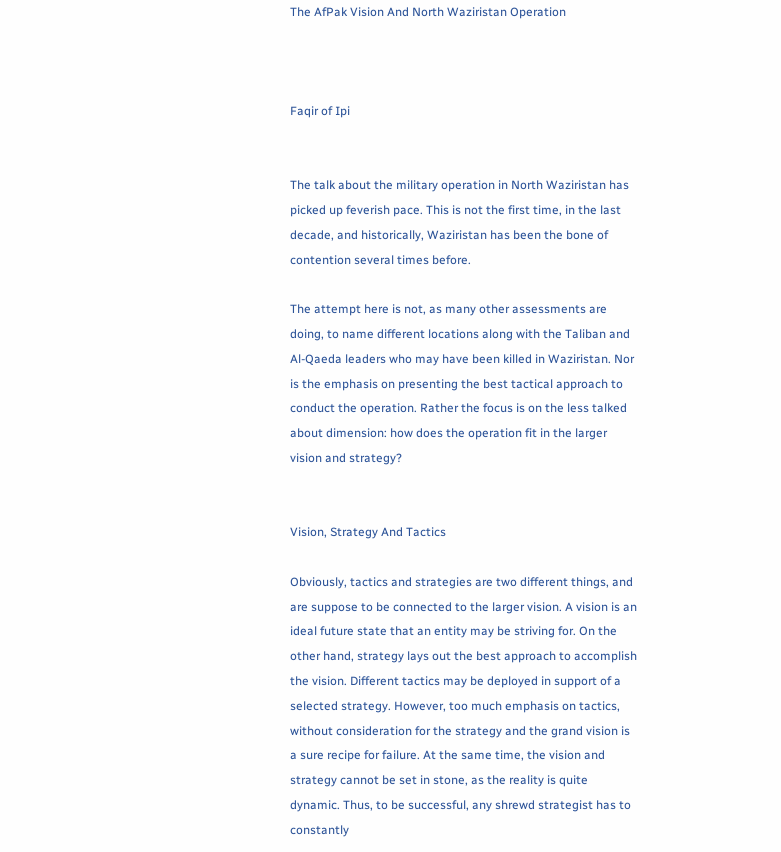The AfPak Vision And North Waziristan Operation



Faqir of Ipi


The talk about the military operation in North Waziristan has picked up feverish pace. This is not the first time, in the last decade, and historically, Waziristan has been the bone of contention several times before.

The attempt here is not, as many other assessments are doing, to name different locations along with the Taliban and Al-Qaeda leaders who may have been killed in Waziristan. Nor is the emphasis on presenting the best tactical approach to conduct the operation. Rather the focus is on the less talked about dimension: how does the operation fit in the larger vision and strategy?


Vision, Strategy And Tactics

Obviously, tactics and strategies are two different things, and are suppose to be connected to the larger vision. A vision is an ideal future state that an entity may be striving for. On the other hand, strategy lays out the best approach to accomplish the vision. Different tactics may be deployed in support of a selected strategy. However, too much emphasis on tactics, without consideration for the strategy and the grand vision is a sure recipe for failure. At the same time, the vision and strategy cannot be set in stone, as the reality is quite dynamic. Thus, to be successful, any shrewd strategist has to constantly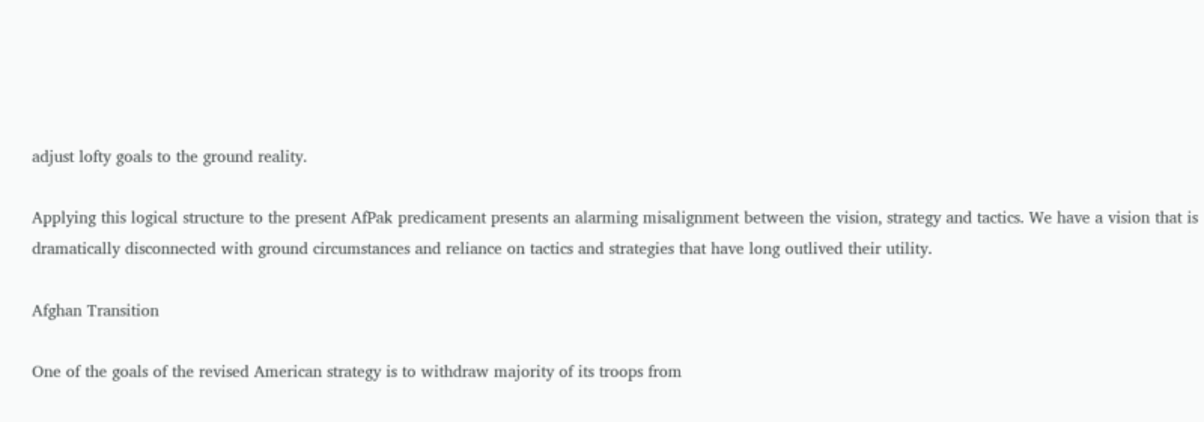adjust lofty goals to the ground reality.

Applying this logical structure to the present AfPak predicament presents an alarming misalignment between the vision, strategy and tactics. We have a vision that is dramatically disconnected with ground circumstances and reliance on tactics and strategies that have long outlived their utility.

Afghan Transition

One of the goals of the revised American strategy is to withdraw majority of its troops from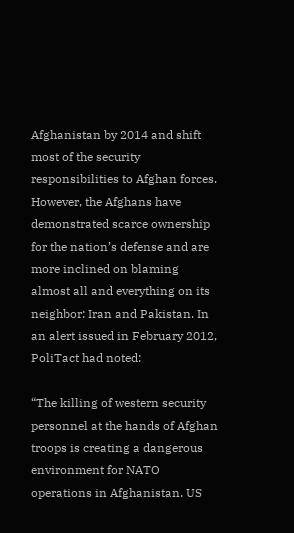Afghanistan by 2014 and shift most of the security responsibilities to Afghan forces. However, the Afghans have demonstrated scarce ownership for the nation’s defense and are more inclined on blaming almost all and everything on its neighbor: Iran and Pakistan. In an alert issued in February 2012, PoliTact had noted:

“The killing of western security personnel at the hands of Afghan troops is creating a dangerous environment for NATO operations in Afghanistan. US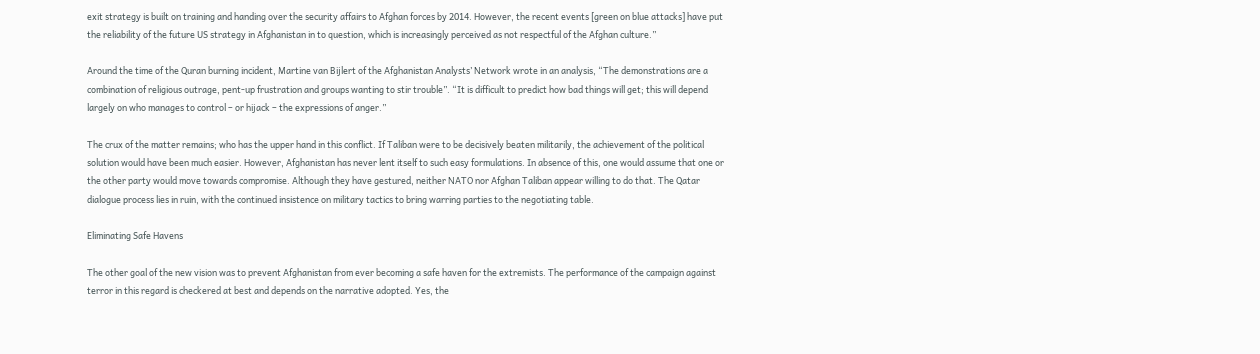exit strategy is built on training and handing over the security affairs to Afghan forces by 2014. However, the recent events [green on blue attacks] have put the reliability of the future US strategy in Afghanistan in to question, which is increasingly perceived as not respectful of the Afghan culture.”

Around the time of the Quran burning incident, Martine van Bijlert of the Afghanistan Analysts’ Network wrote in an analysis, “The demonstrations are a combination of religious outrage, pent-up frustration and groups wanting to stir trouble”. “It is difficult to predict how bad things will get; this will depend largely on who manages to control – or hijack – the expressions of anger.”

The crux of the matter remains; who has the upper hand in this conflict. If Taliban were to be decisively beaten militarily, the achievement of the political solution would have been much easier. However, Afghanistan has never lent itself to such easy formulations. In absence of this, one would assume that one or the other party would move towards compromise. Although they have gestured, neither NATO nor Afghan Taliban appear willing to do that. The Qatar dialogue process lies in ruin, with the continued insistence on military tactics to bring warring parties to the negotiating table.

Eliminating Safe Havens

The other goal of the new vision was to prevent Afghanistan from ever becoming a safe haven for the extremists. The performance of the campaign against terror in this regard is checkered at best and depends on the narrative adopted. Yes, the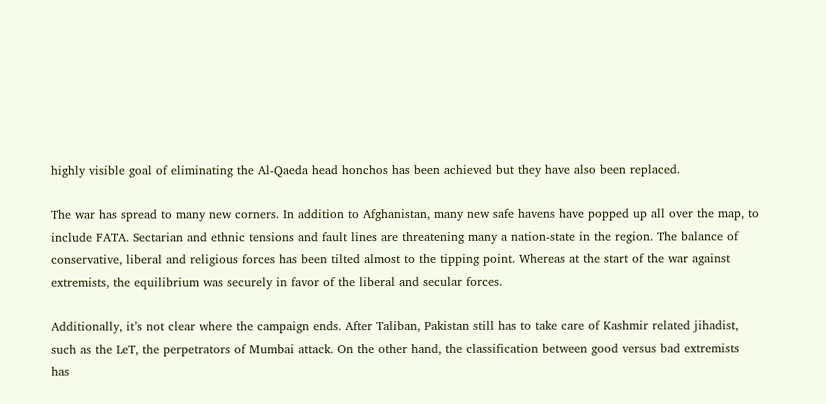highly visible goal of eliminating the Al-Qaeda head honchos has been achieved but they have also been replaced.

The war has spread to many new corners. In addition to Afghanistan, many new safe havens have popped up all over the map, to include FATA. Sectarian and ethnic tensions and fault lines are threatening many a nation-state in the region. The balance of conservative, liberal and religious forces has been tilted almost to the tipping point. Whereas at the start of the war against extremists, the equilibrium was securely in favor of the liberal and secular forces.

Additionally, it’s not clear where the campaign ends. After Taliban, Pakistan still has to take care of Kashmir related jihadist, such as the LeT, the perpetrators of Mumbai attack. On the other hand, the classification between good versus bad extremists has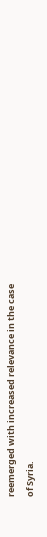reemerged with increased relevance in the case of Syria.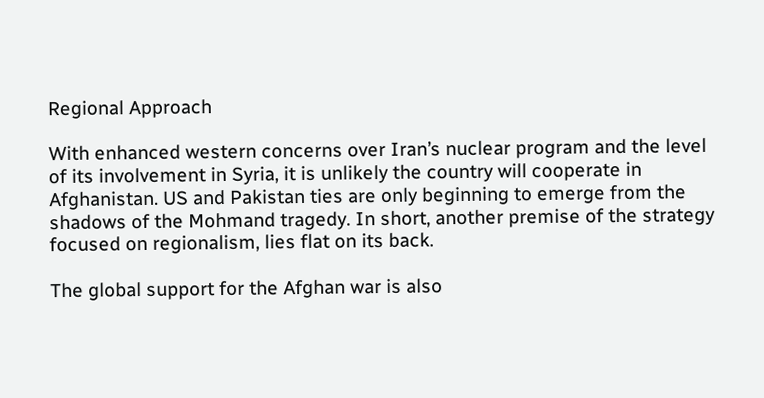Regional Approach

With enhanced western concerns over Iran’s nuclear program and the level of its involvement in Syria, it is unlikely the country will cooperate in Afghanistan. US and Pakistan ties are only beginning to emerge from the shadows of the Mohmand tragedy. In short, another premise of the strategy focused on regionalism, lies flat on its back.

The global support for the Afghan war is also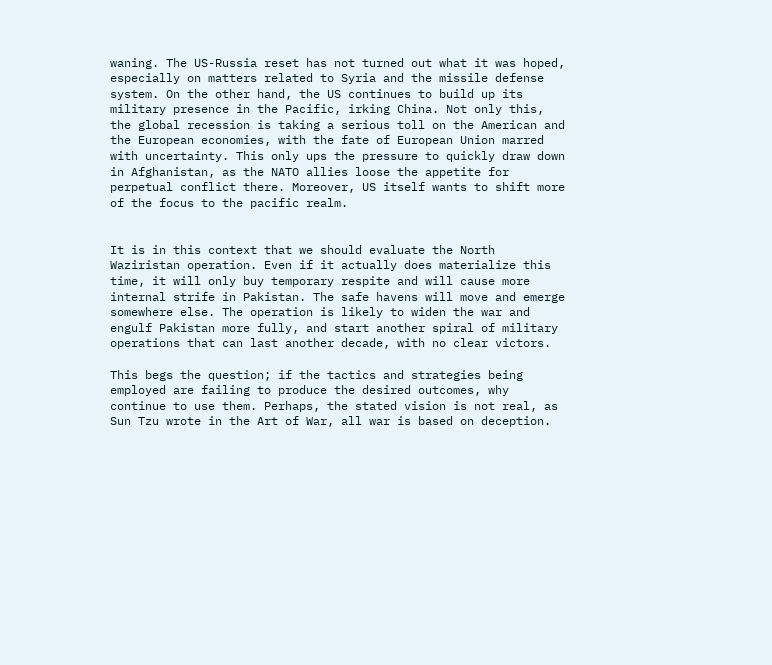waning. The US-Russia reset has not turned out what it was hoped, especially on matters related to Syria and the missile defense system. On the other hand, the US continues to build up its military presence in the Pacific, irking China. Not only this, the global recession is taking a serious toll on the American and the European economies, with the fate of European Union marred with uncertainty. This only ups the pressure to quickly draw down in Afghanistan, as the NATO allies loose the appetite for perpetual conflict there. Moreover, US itself wants to shift more of the focus to the pacific realm.


It is in this context that we should evaluate the North Waziristan operation. Even if it actually does materialize this time, it will only buy temporary respite and will cause more internal strife in Pakistan. The safe havens will move and emerge somewhere else. The operation is likely to widen the war and engulf Pakistan more fully, and start another spiral of military operations that can last another decade, with no clear victors.

This begs the question; if the tactics and strategies being employed are failing to produce the desired outcomes, why continue to use them. Perhaps, the stated vision is not real, as Sun Tzu wrote in the Art of War, all war is based on deception.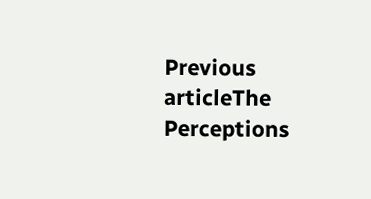Previous articleThe Perceptions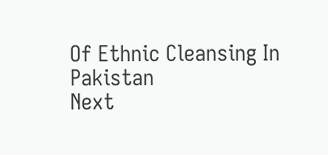Of Ethnic Cleansing In Pakistan
Next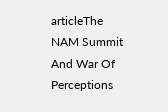articleThe NAM Summit And War Of Perceptions